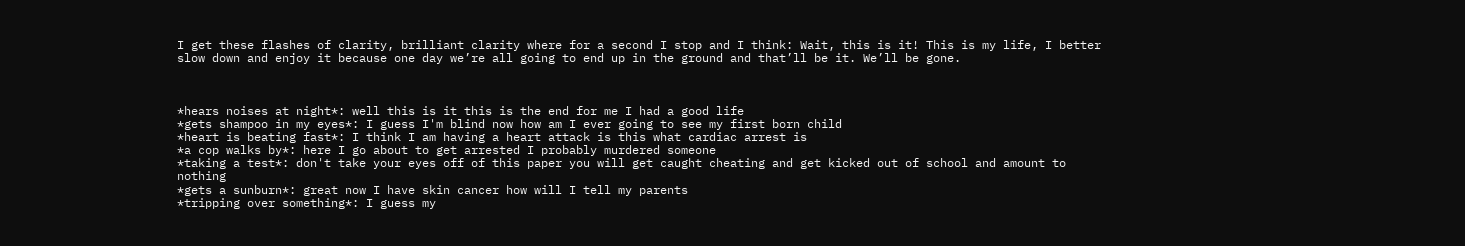I get these flashes of clarity, brilliant clarity where for a second I stop and I think: Wait, this is it! This is my life, I better slow down and enjoy it because one day we’re all going to end up in the ground and that’ll be it. We’ll be gone.



*hears noises at night*: well this is it this is the end for me I had a good life
*gets shampoo in my eyes*: I guess I'm blind now how am I ever going to see my first born child
*heart is beating fast*: I think I am having a heart attack is this what cardiac arrest is
*a cop walks by*: here I go about to get arrested I probably murdered someone
*taking a test*: don't take your eyes off of this paper you will get caught cheating and get kicked out of school and amount to nothing
*gets a sunburn*: great now I have skin cancer how will I tell my parents
*tripping over something*: I guess my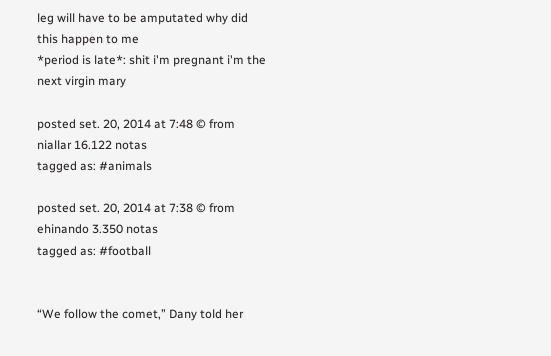leg will have to be amputated why did this happen to me
*period is late*: shit i'm pregnant i'm the next virgin mary

posted set. 20, 2014 at 7:48 © from niallar 16.122 notas
tagged as: #animals

posted set. 20, 2014 at 7:38 © from ehinando 3.350 notas
tagged as: #football


“We follow the comet,” Dany told her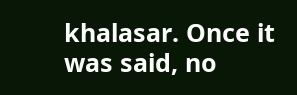khalasar. Once it was said, no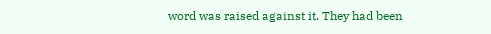word was raised against it. They had been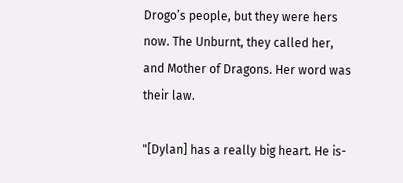Drogo’s people, but they were hers now. The Unburnt, they called her, and Mother of Dragons. Her word was their law.

"[Dylan] has a really big heart. He is-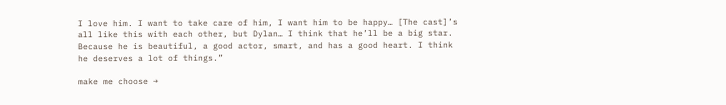I love him. I want to take care of him, I want him to be happy… [The cast]’s all like this with each other, but Dylan… I think that he’ll be a big star. Because he is beautiful, a good actor, smart, and has a good heart. I think he deserves a lot of things.”

make me choose →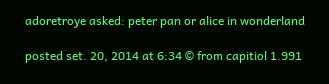adoretroye asked: peter pan or alice in wonderland

posted set. 20, 2014 at 6:34 © from capitiol 1.991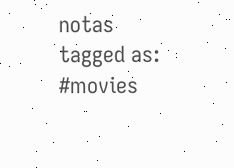notas
tagged as: #movies